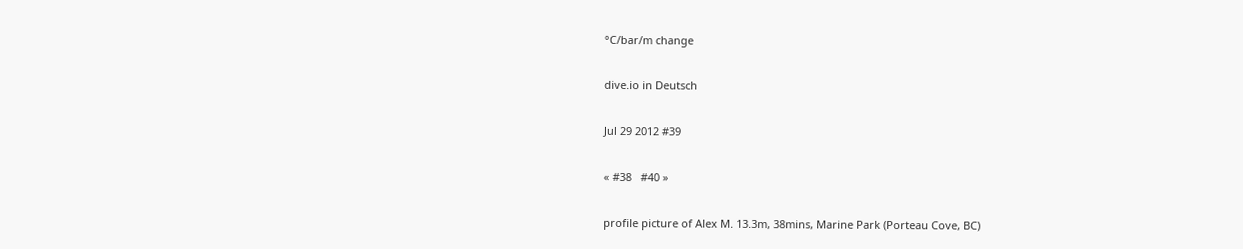°C/bar/m change

dive.io in Deutsch

Jul 29 2012 #39

« #38   #40 »

profile picture of Alex M. 13.3m, 38mins, Marine Park (Porteau Cove, BC)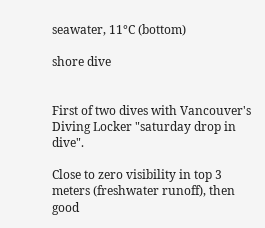seawater, 11°C (bottom)

shore dive


First of two dives with Vancouver's Diving Locker "saturday drop in dive".

Close to zero visibility in top 3 meters (freshwater runoff), then good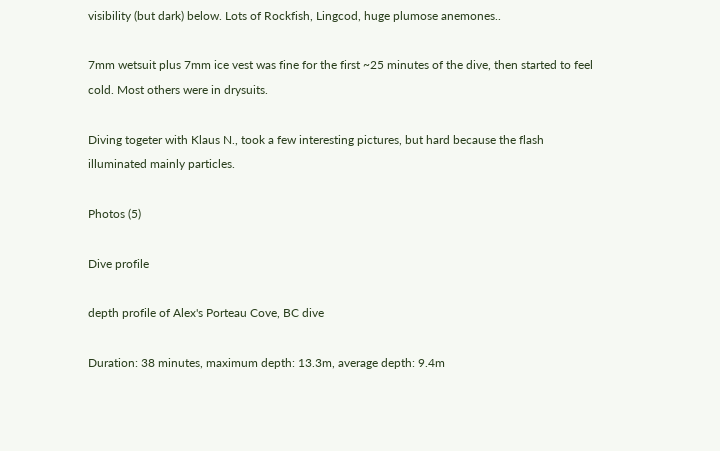visibility (but dark) below. Lots of Rockfish, Lingcod, huge plumose anemones..

7mm wetsuit plus 7mm ice vest was fine for the first ~25 minutes of the dive, then started to feel cold. Most others were in drysuits.

Diving togeter with Klaus N., took a few interesting pictures, but hard because the flash illuminated mainly particles.

Photos (5)

Dive profile

depth profile of Alex's Porteau Cove, BC dive

Duration: 38 minutes, maximum depth: 13.3m, average depth: 9.4m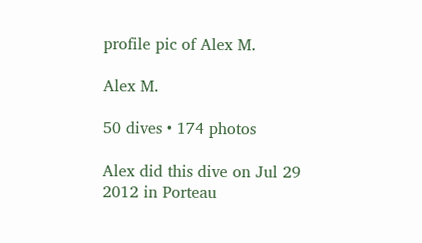profile pic of Alex M.

Alex M.

50 dives • 174 photos

Alex did this dive on Jul 29 2012 in Porteau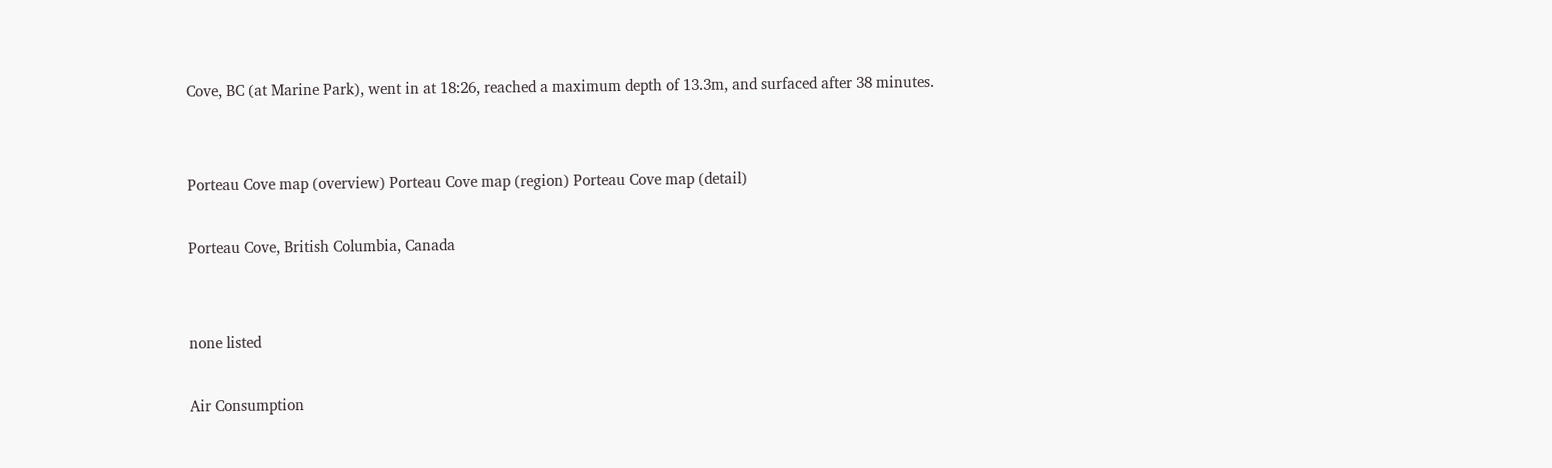Cove, BC (at Marine Park), went in at 18:26, reached a maximum depth of 13.3m, and surfaced after 38 minutes.


Porteau Cove map (overview) Porteau Cove map (region) Porteau Cove map (detail)

Porteau Cove, British Columbia, Canada


none listed

Air Consumption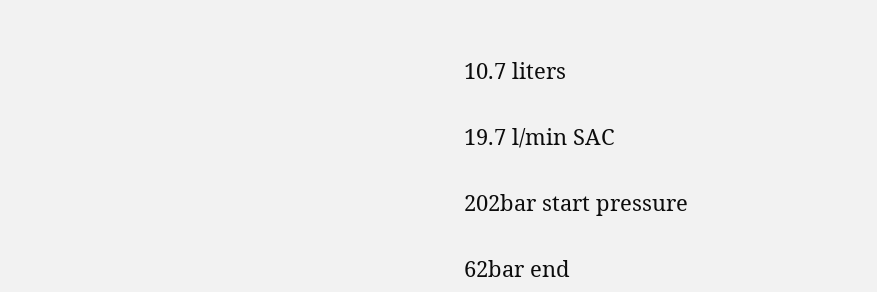10.7 liters

19.7 l/min SAC

202bar start pressure

62bar end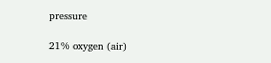pressure

21% oxygen (air)